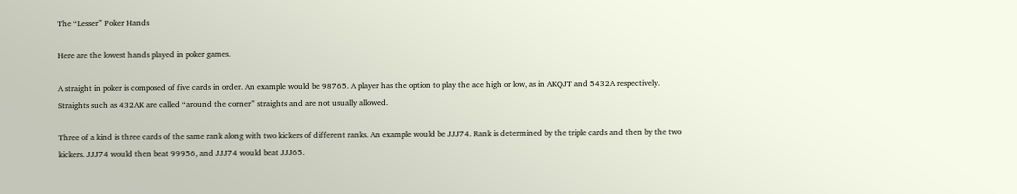The “Lesser” Poker Hands

Here are the lowest hands played in poker games.

A straight in poker is composed of five cards in order. An example would be 98765. A player has the option to play the ace high or low, as in AKQJT and 5432A respectively. Straights such as 432AK are called “around the corner” straights and are not usually allowed.

Three of a kind is three cards of the same rank along with two kickers of different ranks. An example would be JJJ74. Rank is determined by the triple cards and then by the two kickers. JJJ74 would then beat 99956, and JJJ74 would beat JJJ65.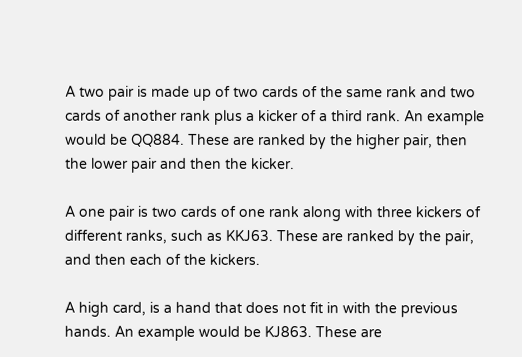A two pair is made up of two cards of the same rank and two cards of another rank plus a kicker of a third rank. An example would be QQ884. These are ranked by the higher pair, then the lower pair and then the kicker.

A one pair is two cards of one rank along with three kickers of different ranks, such as KKJ63. These are ranked by the pair, and then each of the kickers.

A high card, is a hand that does not fit in with the previous hands. An example would be KJ863. These are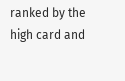ranked by the high card and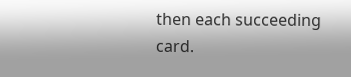then each succeeding card.